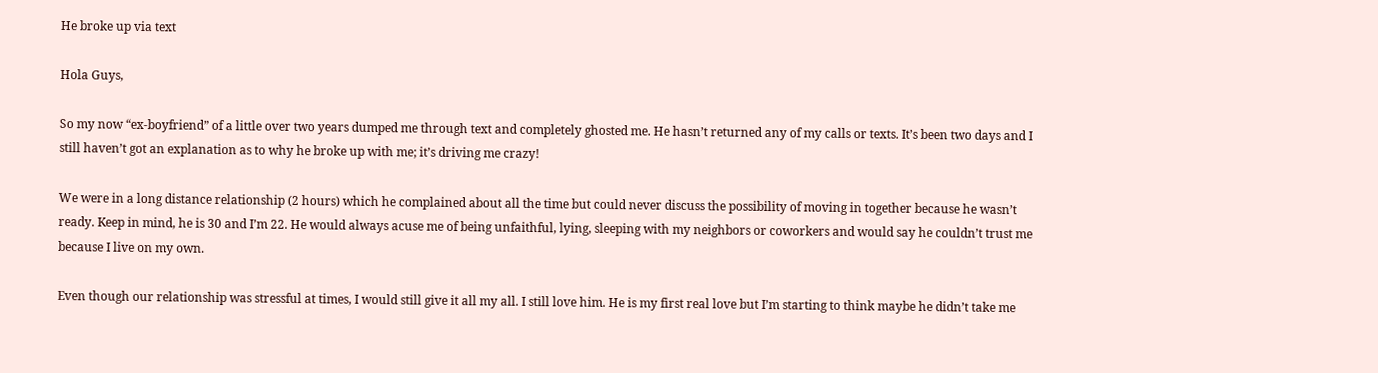He broke up via text

Hola Guys,

So my now “ex-boyfriend” of a little over two years dumped me through text and completely ghosted me. He hasn’t returned any of my calls or texts. It’s been two days and I still haven’t got an explanation as to why he broke up with me; it’s driving me crazy!

We were in a long distance relationship (2 hours) which he complained about all the time but could never discuss the possibility of moving in together because he wasn’t ready. Keep in mind, he is 30 and I’m 22. He would always acuse me of being unfaithful, lying, sleeping with my neighbors or coworkers and would say he couldn’t trust me because I live on my own.

Even though our relationship was stressful at times, I would still give it all my all. I still love him. He is my first real love but I’m starting to think maybe he didn’t take me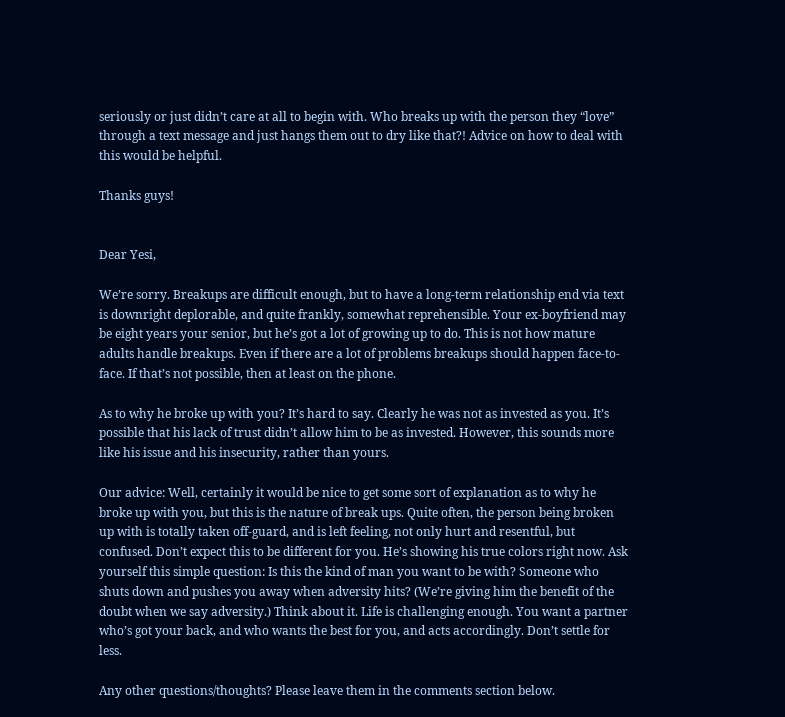seriously or just didn’t care at all to begin with. Who breaks up with the person they “love” through a text message and just hangs them out to dry like that?! Advice on how to deal with this would be helpful.

Thanks guys!


Dear Yesi,

We’re sorry. Breakups are difficult enough, but to have a long-term relationship end via text is downright deplorable, and quite frankly, somewhat reprehensible. Your ex-boyfriend may be eight years your senior, but he’s got a lot of growing up to do. This is not how mature adults handle breakups. Even if there are a lot of problems breakups should happen face-to-face. If that’s not possible, then at least on the phone.

As to why he broke up with you? It’s hard to say. Clearly he was not as invested as you. It’s possible that his lack of trust didn’t allow him to be as invested. However, this sounds more like his issue and his insecurity, rather than yours.

Our advice: Well, certainly it would be nice to get some sort of explanation as to why he broke up with you, but this is the nature of break ups. Quite often, the person being broken up with is totally taken off-guard, and is left feeling, not only hurt and resentful, but confused. Don’t expect this to be different for you. He’s showing his true colors right now. Ask yourself this simple question: Is this the kind of man you want to be with? Someone who shuts down and pushes you away when adversity hits? (We’re giving him the benefit of the doubt when we say adversity.) Think about it. Life is challenging enough. You want a partner who’s got your back, and who wants the best for you, and acts accordingly. Don’t settle for less.

Any other questions/thoughts? Please leave them in the comments section below.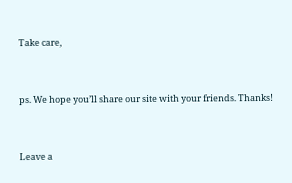Take care,


ps. We hope you’ll share our site with your friends. Thanks!


Leave a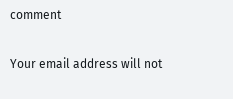comment

Your email address will not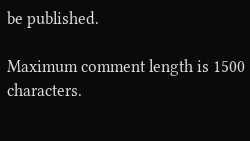be published.

Maximum comment length is 1500 characters.